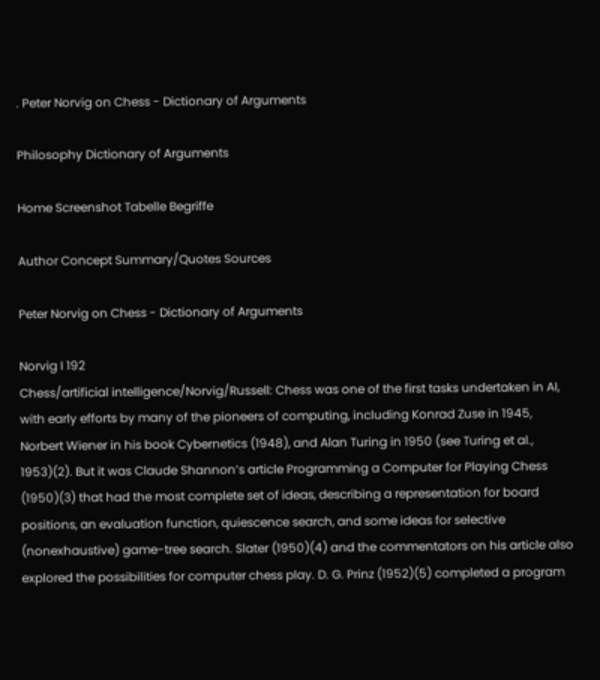. Peter Norvig on Chess - Dictionary of Arguments

Philosophy Dictionary of Arguments

Home Screenshot Tabelle Begriffe

Author Concept Summary/Quotes Sources

Peter Norvig on Chess - Dictionary of Arguments

Norvig I 192
Chess/artificial intelligence/Norvig/Russell: Chess was one of the first tasks undertaken in AI, with early efforts by many of the pioneers of computing, including Konrad Zuse in 1945, Norbert Wiener in his book Cybernetics (1948), and Alan Turing in 1950 (see Turing et al., 1953)(2). But it was Claude Shannon’s article Programming a Computer for Playing Chess (1950)(3) that had the most complete set of ideas, describing a representation for board positions, an evaluation function, quiescence search, and some ideas for selective (nonexhaustive) game-tree search. Slater (1950)(4) and the commentators on his article also explored the possibilities for computer chess play. D. G. Prinz (1952)(5) completed a program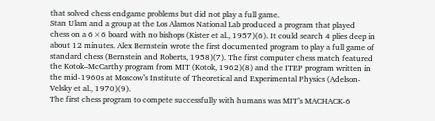that solved chess endgame problems but did not play a full game.
Stan Ulam and a group at the Los Alamos National Lab produced a program that played chess on a 6×6 board with no bishops (Kister et al., 1957)(6). It could search 4 plies deep in about 12 minutes. Alex Bernstein wrote the first documented program to play a full game of standard chess (Bernstein and Roberts, 1958)(7). The first computer chess match featured the Kotok–McCarthy program from MIT (Kotok, 1962)(8) and the ITEP program written in the mid-1960s at Moscow’s Institute of Theoretical and Experimental Physics (Adelson-Velsky et al., 1970)(9).
The first chess program to compete successfully with humans was MIT’s MACHACK-6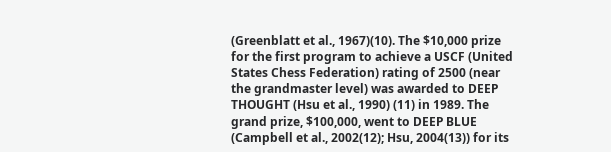(Greenblatt et al., 1967)(10). The $10,000 prize for the first program to achieve a USCF (United States Chess Federation) rating of 2500 (near the grandmaster level) was awarded to DEEP THOUGHT (Hsu et al., 1990) (11) in 1989. The grand prize, $100,000, went to DEEP BLUE (Campbell et al., 2002(12); Hsu, 2004(13)) for its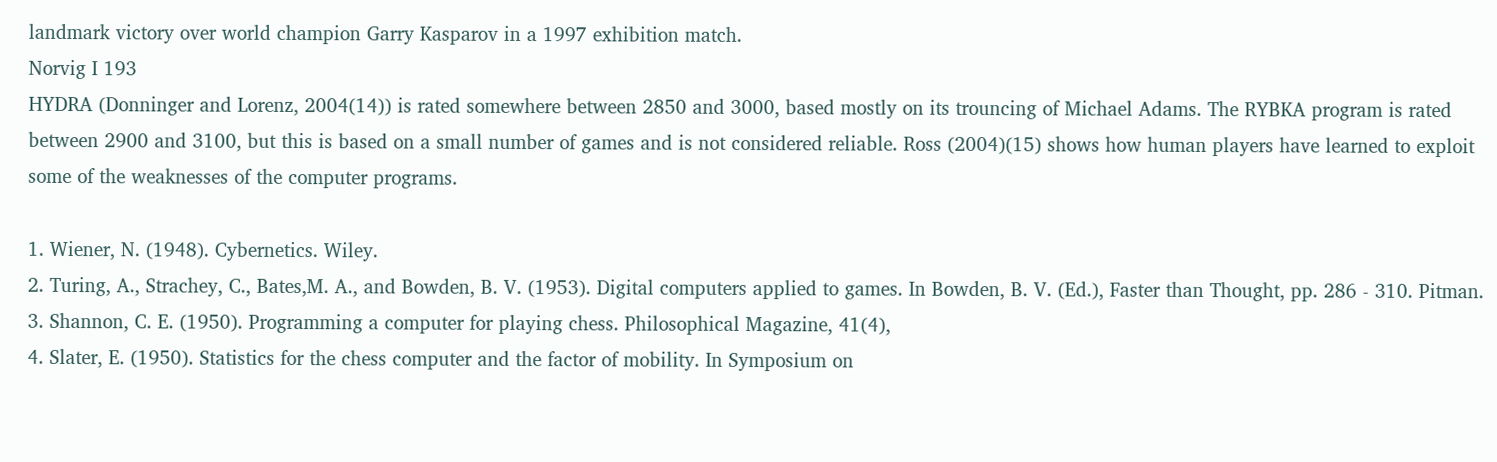landmark victory over world champion Garry Kasparov in a 1997 exhibition match.
Norvig I 193
HYDRA (Donninger and Lorenz, 2004(14)) is rated somewhere between 2850 and 3000, based mostly on its trouncing of Michael Adams. The RYBKA program is rated between 2900 and 3100, but this is based on a small number of games and is not considered reliable. Ross (2004)(15) shows how human players have learned to exploit some of the weaknesses of the computer programs.

1. Wiener, N. (1948). Cybernetics. Wiley.
2. Turing, A., Strachey, C., Bates,M. A., and Bowden, B. V. (1953). Digital computers applied to games. In Bowden, B. V. (Ed.), Faster than Thought, pp. 286 - 310. Pitman.
3. Shannon, C. E. (1950). Programming a computer for playing chess. Philosophical Magazine, 41(4),
4. Slater, E. (1950). Statistics for the chess computer and the factor of mobility. In Symposium on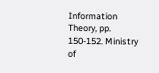Information Theory, pp. 150-152. Ministry of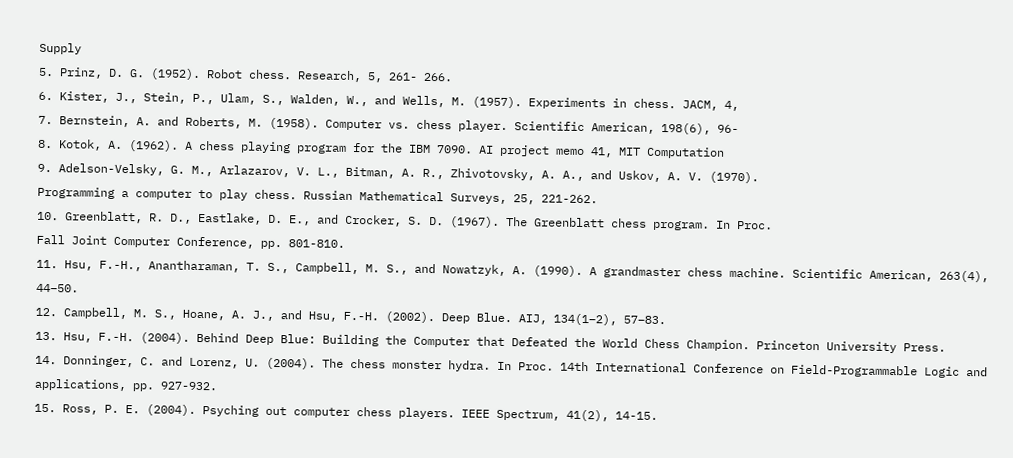Supply
5. Prinz, D. G. (1952). Robot chess. Research, 5, 261- 266.
6. Kister, J., Stein, P., Ulam, S., Walden, W., and Wells, M. (1957). Experiments in chess. JACM, 4,
7. Bernstein, A. and Roberts, M. (1958). Computer vs. chess player. Scientific American, 198(6), 96-
8. Kotok, A. (1962). A chess playing program for the IBM 7090. AI project memo 41, MIT Computation
9. Adelson-Velsky, G. M., Arlazarov, V. L., Bitman, A. R., Zhivotovsky, A. A., and Uskov, A. V. (1970).
Programming a computer to play chess. Russian Mathematical Surveys, 25, 221-262.
10. Greenblatt, R. D., Eastlake, D. E., and Crocker, S. D. (1967). The Greenblatt chess program. In Proc.
Fall Joint Computer Conference, pp. 801-810.
11. Hsu, F.-H., Anantharaman, T. S., Campbell, M. S., and Nowatzyk, A. (1990). A grandmaster chess machine. Scientific American, 263(4), 44–50.
12. Campbell, M. S., Hoane, A. J., and Hsu, F.-H. (2002). Deep Blue. AIJ, 134(1–2), 57–83.
13. Hsu, F.-H. (2004). Behind Deep Blue: Building the Computer that Defeated the World Chess Champion. Princeton University Press.
14. Donninger, C. and Lorenz, U. (2004). The chess monster hydra. In Proc. 14th International Conference on Field-Programmable Logic and applications, pp. 927-932.
15. Ross, P. E. (2004). Psyching out computer chess players. IEEE Spectrum, 41(2), 14-15.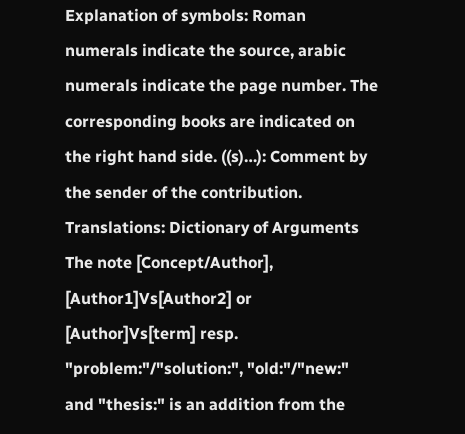Explanation of symbols: Roman numerals indicate the source, arabic numerals indicate the page number. The corresponding books are indicated on the right hand side. ((s)…): Comment by the sender of the contribution. Translations: Dictionary of Arguments
The note [Concept/Author], [Author1]Vs[Author2] or [Author]Vs[term] resp. "problem:"/"solution:", "old:"/"new:" and "thesis:" is an addition from the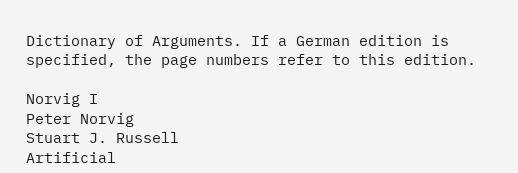Dictionary of Arguments. If a German edition is specified, the page numbers refer to this edition.

Norvig I
Peter Norvig
Stuart J. Russell
Artificial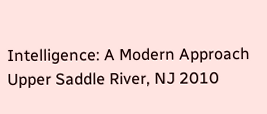Intelligence: A Modern Approach Upper Saddle River, NJ 2010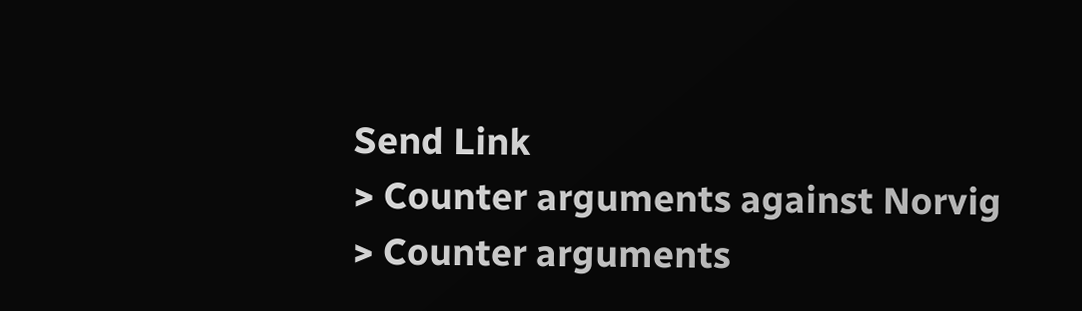Send Link
> Counter arguments against Norvig
> Counter arguments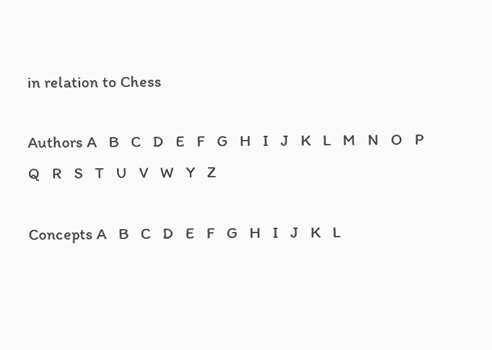in relation to Chess

Authors A   B   C   D   E   F   G   H   I   J   K   L   M   N   O   P   Q   R   S   T   U   V   W   Y   Z

Concepts A   B   C   D   E   F   G   H   I   J   K   L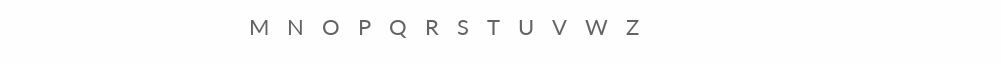M   N   O   P   Q   R   S   T   U   V   W   Z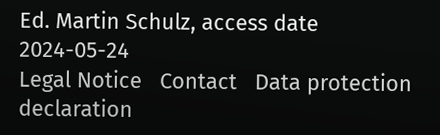Ed. Martin Schulz, access date 2024-05-24
Legal Notice   Contact   Data protection declaration